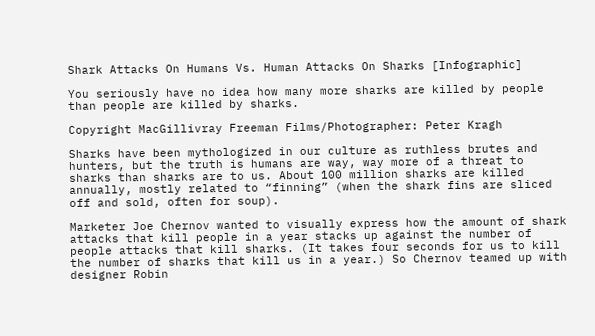Shark Attacks On Humans Vs. Human Attacks On Sharks [Infographic]

You seriously have no idea how many more sharks are killed by people than people are killed by sharks.

Copyright MacGillivray Freeman Films/Photographer: Peter Kragh

Sharks have been mythologized in our culture as ruthless brutes and hunters, but the truth is humans are way, way more of a threat to sharks than sharks are to us. About 100 million sharks are killed annually, mostly related to “finning” (when the shark fins are sliced off and sold, often for soup).

Marketer Joe Chernov wanted to visually express how the amount of shark attacks that kill people in a year stacks up against the number of people attacks that kill sharks. (It takes four seconds for us to kill the number of sharks that kill us in a year.) So Chernov teamed up with designer Robin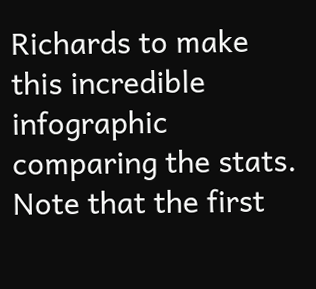Richards to make this incredible infographic comparing the stats. Note that the first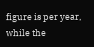figure is per year, while the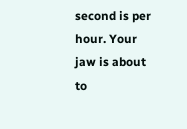second is per hour. Your jaw is about to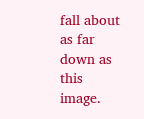fall about as far down as this image.